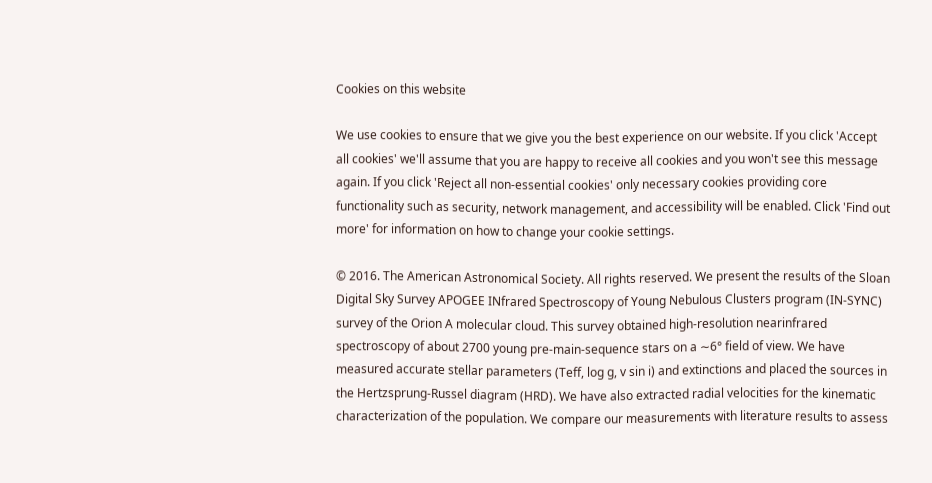Cookies on this website

We use cookies to ensure that we give you the best experience on our website. If you click 'Accept all cookies' we'll assume that you are happy to receive all cookies and you won't see this message again. If you click 'Reject all non-essential cookies' only necessary cookies providing core functionality such as security, network management, and accessibility will be enabled. Click 'Find out more' for information on how to change your cookie settings.

© 2016. The American Astronomical Society. All rights reserved. We present the results of the Sloan Digital Sky Survey APOGEE INfrared Spectroscopy of Young Nebulous Clusters program (IN-SYNC) survey of the Orion A molecular cloud. This survey obtained high-resolution nearinfrared spectroscopy of about 2700 young pre-main-sequence stars on a ∼6° field of view. We have measured accurate stellar parameters (Teff, log g, v sin i) and extinctions and placed the sources in the Hertzsprung-Russel diagram (HRD). We have also extracted radial velocities for the kinematic characterization of the population. We compare our measurements with literature results to assess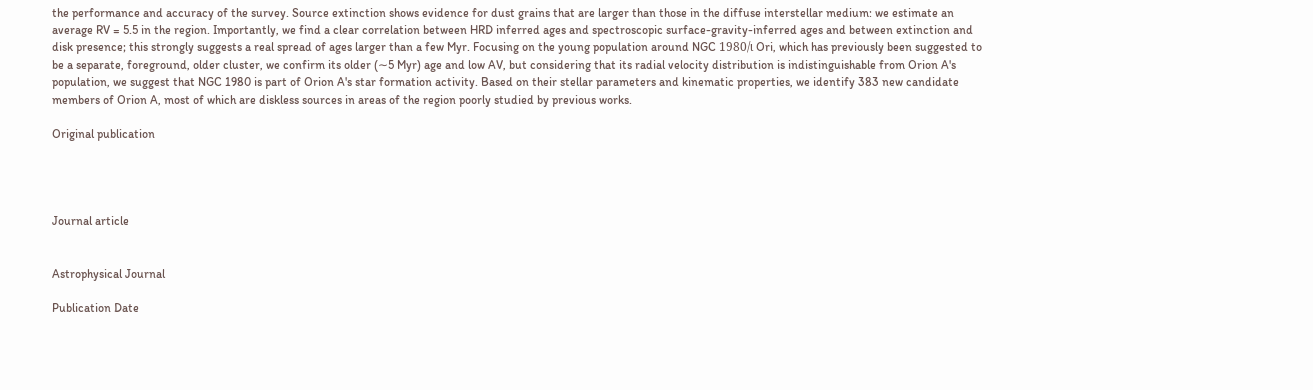the performance and accuracy of the survey. Source extinction shows evidence for dust grains that are larger than those in the diffuse interstellar medium: we estimate an average RV = 5.5 in the region. Importantly, we find a clear correlation between HRD inferred ages and spectroscopic surface-gravity-inferred ages and between extinction and disk presence; this strongly suggests a real spread of ages larger than a few Myr. Focusing on the young population around NGC 1980/ι Ori, which has previously been suggested to be a separate, foreground, older cluster, we confirm its older (∼5 Myr) age and low AV, but considering that its radial velocity distribution is indistinguishable from Orion A's population, we suggest that NGC 1980 is part of Orion A's star formation activity. Based on their stellar parameters and kinematic properties, we identify 383 new candidate members of Orion A, most of which are diskless sources in areas of the region poorly studied by previous works.

Original publication




Journal article


Astrophysical Journal

Publication Date